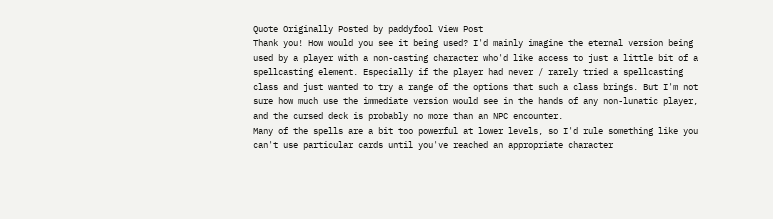Quote Originally Posted by paddyfool View Post
Thank you! How would you see it being used? I'd mainly imagine the eternal version being used by a player with a non-casting character who'd like access to just a little bit of a spellcasting element. Especially if the player had never / rarely tried a spellcasting class and just wanted to try a range of the options that such a class brings. But I'm not sure how much use the immediate version would see in the hands of any non-lunatic player, and the cursed deck is probably no more than an NPC encounter.
Many of the spells are a bit too powerful at lower levels, so I'd rule something like you can't use particular cards until you've reached an appropriate character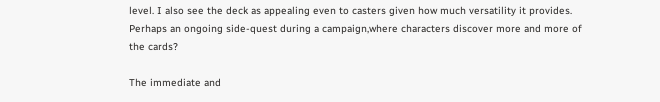level. I also see the deck as appealing even to casters given how much versatility it provides. Perhaps an ongoing side-quest during a campaign,where characters discover more and more of the cards?

The immediate and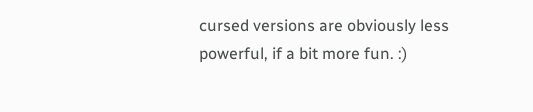cursed versions are obviously less powerful, if a bit more fun. :)